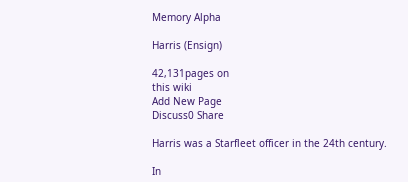Memory Alpha

Harris (Ensign)

42,131pages on
this wiki
Add New Page
Discuss0 Share

Harris was a Starfleet officer in the 24th century.

In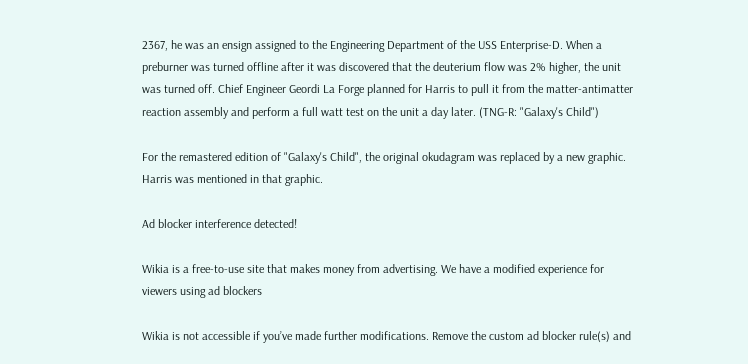2367, he was an ensign assigned to the Engineering Department of the USS Enterprise-D. When a preburner was turned offline after it was discovered that the deuterium flow was 2% higher, the unit was turned off. Chief Engineer Geordi La Forge planned for Harris to pull it from the matter-antimatter reaction assembly and perform a full watt test on the unit a day later. (TNG-R: "Galaxy's Child")

For the remastered edition of "Galaxy's Child", the original okudagram was replaced by a new graphic. Harris was mentioned in that graphic.

Ad blocker interference detected!

Wikia is a free-to-use site that makes money from advertising. We have a modified experience for viewers using ad blockers

Wikia is not accessible if you’ve made further modifications. Remove the custom ad blocker rule(s) and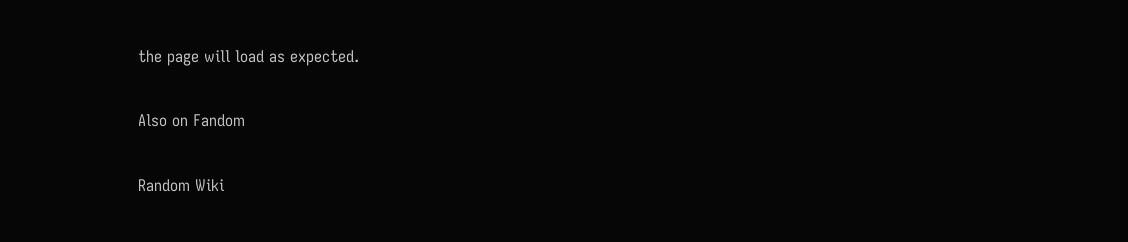the page will load as expected.

Also on Fandom

Random Wiki